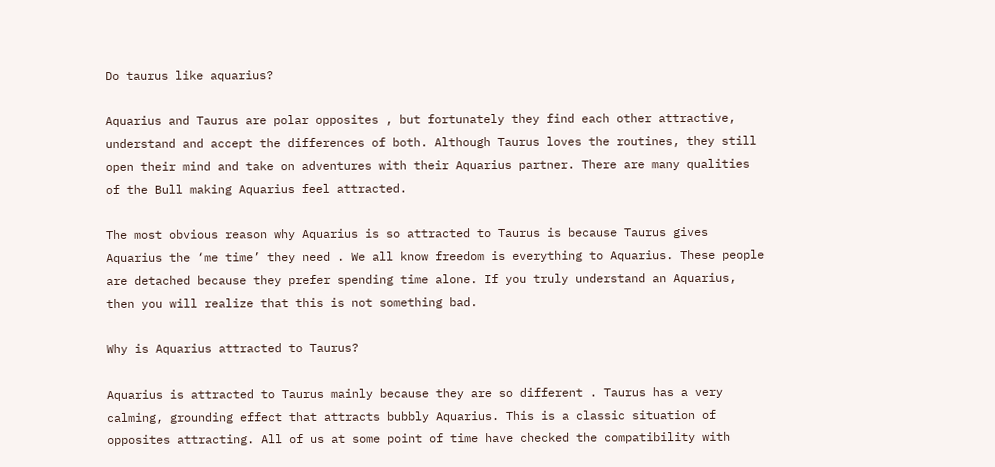Do taurus like aquarius?

Aquarius and Taurus are polar opposites , but fortunately they find each other attractive, understand and accept the differences of both. Although Taurus loves the routines, they still open their mind and take on adventures with their Aquarius partner. There are many qualities of the Bull making Aquarius feel attracted.

The most obvious reason why Aquarius is so attracted to Taurus is because Taurus gives Aquarius the ‘me time’ they need . We all know freedom is everything to Aquarius. These people are detached because they prefer spending time alone. If you truly understand an Aquarius, then you will realize that this is not something bad.

Why is Aquarius attracted to Taurus?

Aquarius is attracted to Taurus mainly because they are so different . Taurus has a very calming, grounding effect that attracts bubbly Aquarius. This is a classic situation of opposites attracting. All of us at some point of time have checked the compatibility with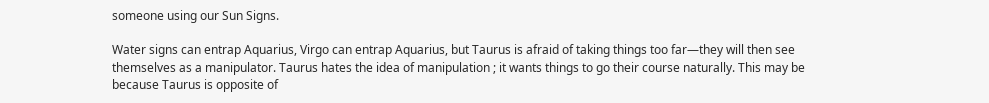someone using our Sun Signs.

Water signs can entrap Aquarius, Virgo can entrap Aquarius, but Taurus is afraid of taking things too far—they will then see themselves as a manipulator. Taurus hates the idea of manipulation ; it wants things to go their course naturally. This may be because Taurus is opposite of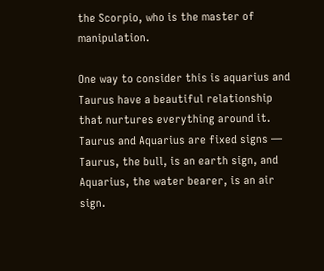the Scorpio, who is the master of manipulation.

One way to consider this is aquarius and Taurus have a beautiful relationship that nurtures everything around it. Taurus and Aquarius are fixed signs — Taurus, the bull, is an earth sign, and Aquarius, the water bearer, is an air sign.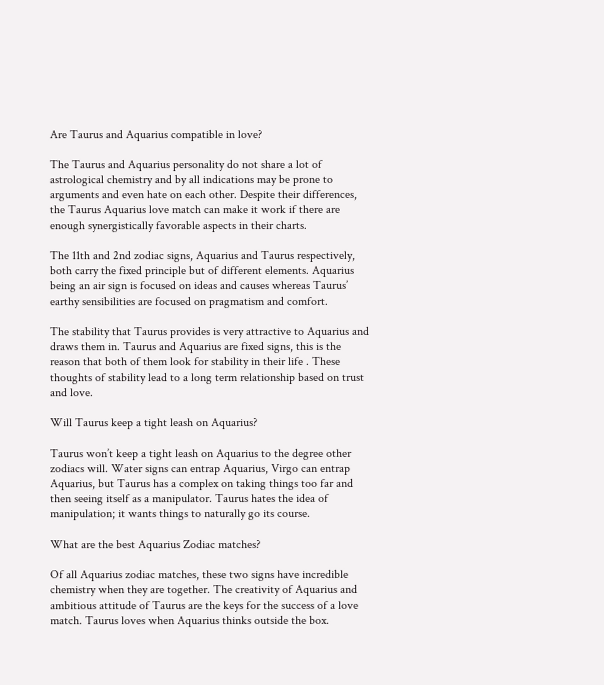Are Taurus and Aquarius compatible in love?

The Taurus and Aquarius personality do not share a lot of astrological chemistry and by all indications may be prone to arguments and even hate on each other. Despite their differences, the Taurus Aquarius love match can make it work if there are enough synergistically favorable aspects in their charts.

The 11th and 2nd zodiac signs, Aquarius and Taurus respectively, both carry the fixed principle but of different elements. Aquarius being an air sign is focused on ideas and causes whereas Taurus’ earthy sensibilities are focused on pragmatism and comfort.

The stability that Taurus provides is very attractive to Aquarius and draws them in. Taurus and Aquarius are fixed signs, this is the reason that both of them look for stability in their life . These thoughts of stability lead to a long term relationship based on trust and love.

Will Taurus keep a tight leash on Aquarius?

Taurus won’t keep a tight leash on Aquarius to the degree other zodiacs will. Water signs can entrap Aquarius, Virgo can entrap Aquarius, but Taurus has a complex on taking things too far and then seeing itself as a manipulator. Taurus hates the idea of manipulation; it wants things to naturally go its course.

What are the best Aquarius Zodiac matches?

Of all Aquarius zodiac matches, these two signs have incredible chemistry when they are together. The creativity of Aquarius and ambitious attitude of Taurus are the keys for the success of a love match. Taurus loves when Aquarius thinks outside the box.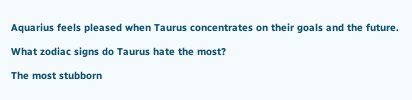Aquarius feels pleased when Taurus concentrates on their goals and the future.

What zodiac signs do Taurus hate the most?

The most stubborn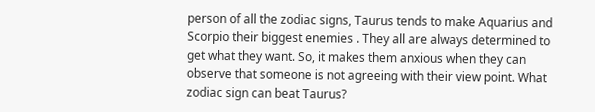person of all the zodiac signs, Taurus tends to make Aquarius and Scorpio their biggest enemies . They all are always determined to get what they want. So, it makes them anxious when they can observe that someone is not agreeing with their view point. What zodiac sign can beat Taurus?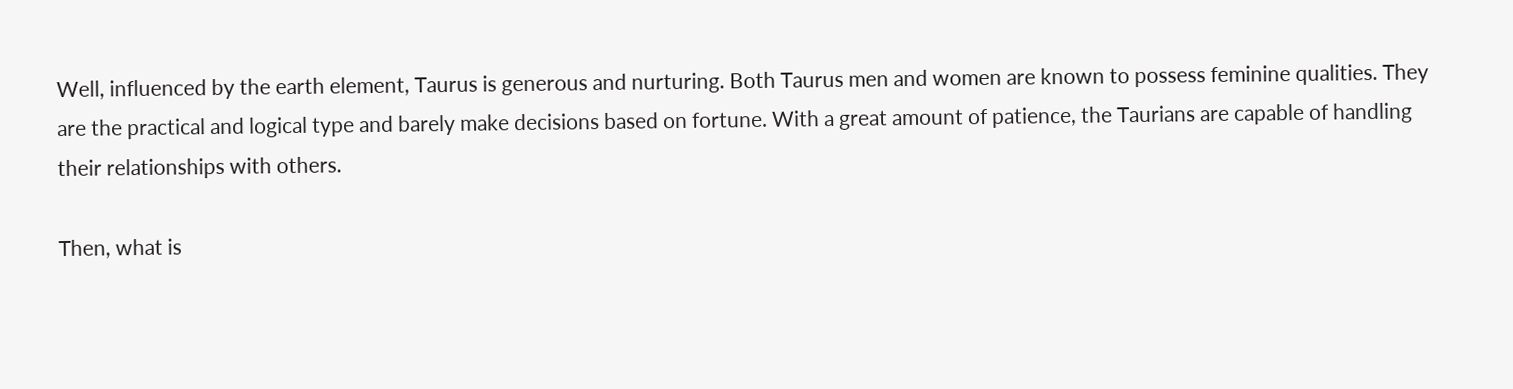Well, influenced by the earth element, Taurus is generous and nurturing. Both Taurus men and women are known to possess feminine qualities. They are the practical and logical type and barely make decisions based on fortune. With a great amount of patience, the Taurians are capable of handling their relationships with others.

Then, what is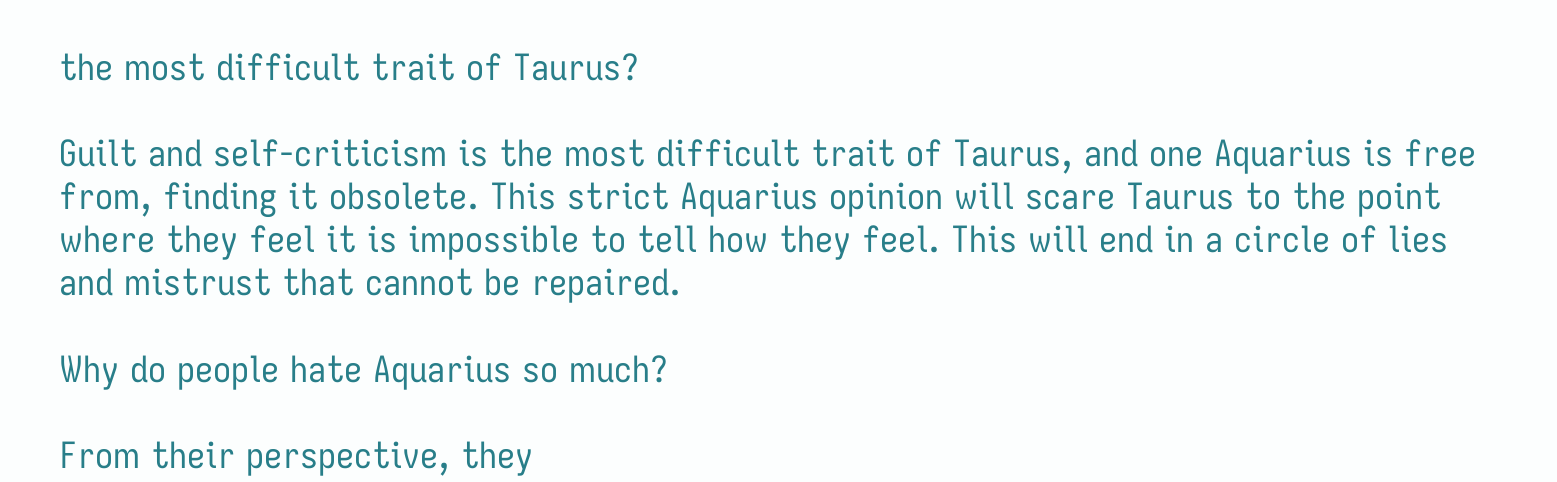the most difficult trait of Taurus?

Guilt and self-criticism is the most difficult trait of Taurus, and one Aquarius is free from, finding it obsolete. This strict Aquarius opinion will scare Taurus to the point where they feel it is impossible to tell how they feel. This will end in a circle of lies and mistrust that cannot be repaired.

Why do people hate Aquarius so much?

From their perspective, they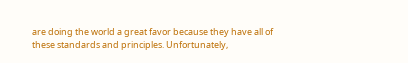are doing the world a great favor because they have all of these standards and principles. Unfortunately,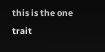this is the one trait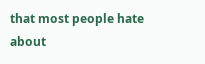that most people hate about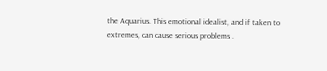the Aquarius. This emotional idealist, and if taken to extremes, can cause serious problems .